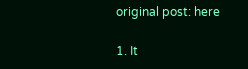original post: here

1. It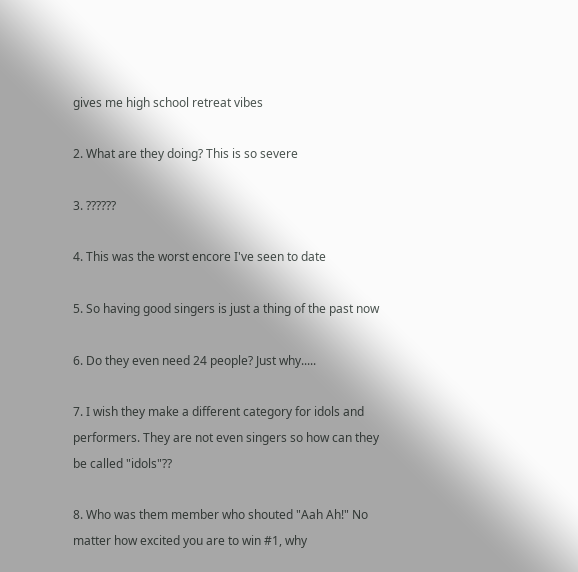gives me high school retreat vibes

2. What are they doing? This is so severe

3. ??????

4. This was the worst encore I've seen to date

5. So having good singers is just a thing of the past now

6. Do they even need 24 people? Just why.....

7. I wish they make a different category for idols and performers. They are not even singers so how can they be called "idols"??

8. Who was them member who shouted "Aah Ah!" No matter how excited you are to win #1, why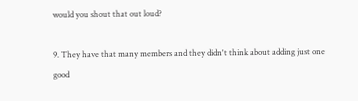would you shout that out loud?

9. They have that many members and they didn't think about adding just one good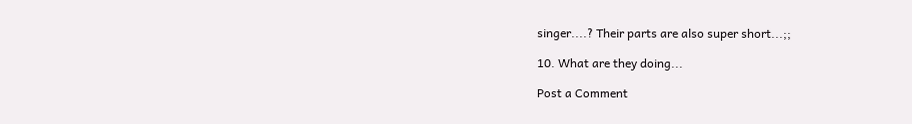singer....? Their parts are also super short...;;

10. What are they doing...

Post a Comment